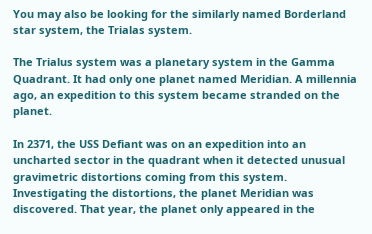You may also be looking for the similarly named Borderland star system, the Trialas system.

The Trialus system was a planetary system in the Gamma Quadrant. It had only one planet named Meridian. A millennia ago, an expedition to this system became stranded on the planet.

In 2371, the USS Defiant was on an expedition into an uncharted sector in the quadrant when it detected unusual gravimetric distortions coming from this system. Investigating the distortions, the planet Meridian was discovered. That year, the planet only appeared in the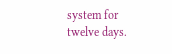system for twelve days.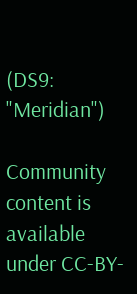(DS9: "Meridian")

Community content is available under CC-BY-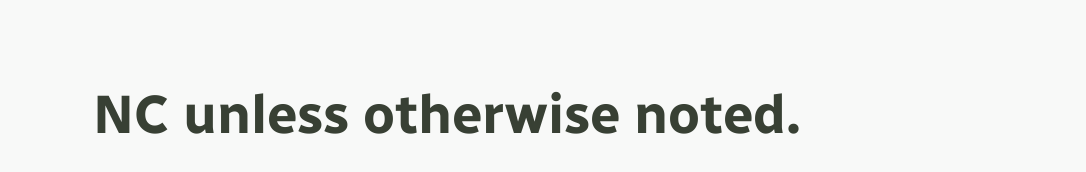NC unless otherwise noted.